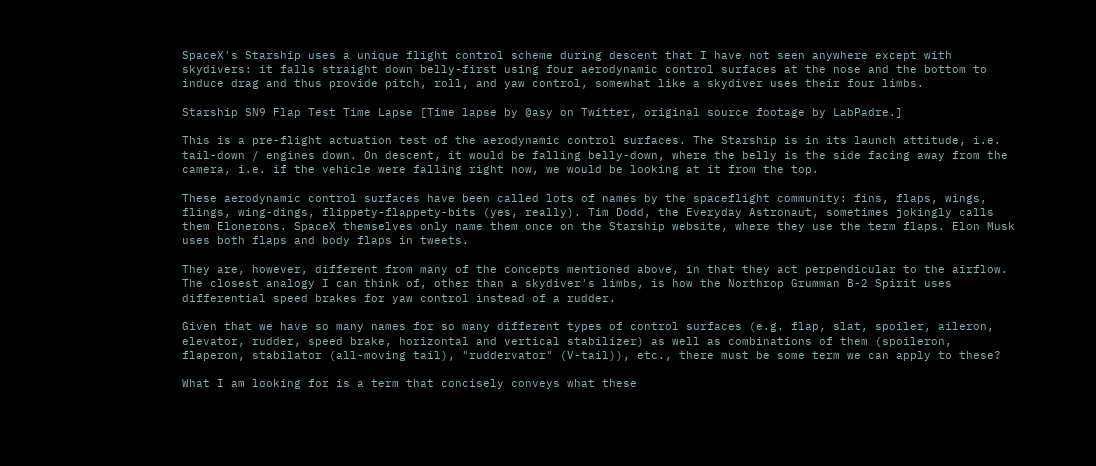SpaceX's Starship uses a unique flight control scheme during descent that I have not seen anywhere except with skydivers: it falls straight down belly-first using four aerodynamic control surfaces at the nose and the bottom to induce drag and thus provide pitch, roll, and yaw control, somewhat like a skydiver uses their four limbs.

Starship SN9 Flap Test Time Lapse [Time lapse by @asy on Twitter, original source footage by LabPadre.]

This is a pre-flight actuation test of the aerodynamic control surfaces. The Starship is in its launch attitude, i.e. tail-down / engines down. On descent, it would be falling belly-down, where the belly is the side facing away from the camera, i.e. if the vehicle were falling right now, we would be looking at it from the top.

These aerodynamic control surfaces have been called lots of names by the spaceflight community: fins, flaps, wings, flings, wing-dings, flippety-flappety-bits (yes, really). Tim Dodd, the Everyday Astronaut, sometimes jokingly calls them Elonerons. SpaceX themselves only name them once on the Starship website, where they use the term flaps. Elon Musk uses both flaps and body flaps in tweets.

They are, however, different from many of the concepts mentioned above, in that they act perpendicular to the airflow. The closest analogy I can think of, other than a skydiver's limbs, is how the Northrop Grumman B-2 Spirit uses differential speed brakes for yaw control instead of a rudder.

Given that we have so many names for so many different types of control surfaces (e.g. flap, slat, spoiler, aileron, elevator, rudder, speed brake, horizontal and vertical stabilizer) as well as combinations of them (spoileron, flaperon, stabilator (all-moving tail), "ruddervator" (V-tail)), etc., there must be some term we can apply to these?

What I am looking for is a term that concisely conveys what these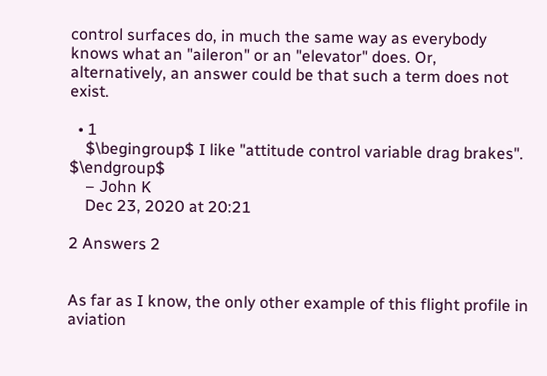control surfaces do, in much the same way as everybody knows what an "aileron" or an "elevator" does. Or, alternatively, an answer could be that such a term does not exist.

  • 1
    $\begingroup$ I like "attitude control variable drag brakes". $\endgroup$
    – John K
    Dec 23, 2020 at 20:21

2 Answers 2


As far as I know, the only other example of this flight profile in aviation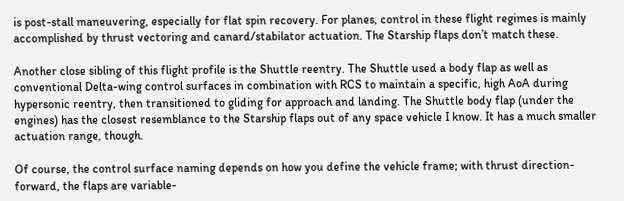is post-stall maneuvering, especially for flat spin recovery. For planes, control in these flight regimes is mainly accomplished by thrust vectoring and canard/stabilator actuation. The Starship flaps don’t match these.

Another close sibling of this flight profile is the Shuttle reentry. The Shuttle used a body flap as well as conventional Delta-wing control surfaces in combination with RCS to maintain a specific, high AoA during hypersonic reentry, then transitioned to gliding for approach and landing. The Shuttle body flap (under the engines) has the closest resemblance to the Starship flaps out of any space vehicle I know. It has a much smaller actuation range, though.

Of course, the control surface naming depends on how you define the vehicle frame; with thrust direction-forward, the flaps are variable-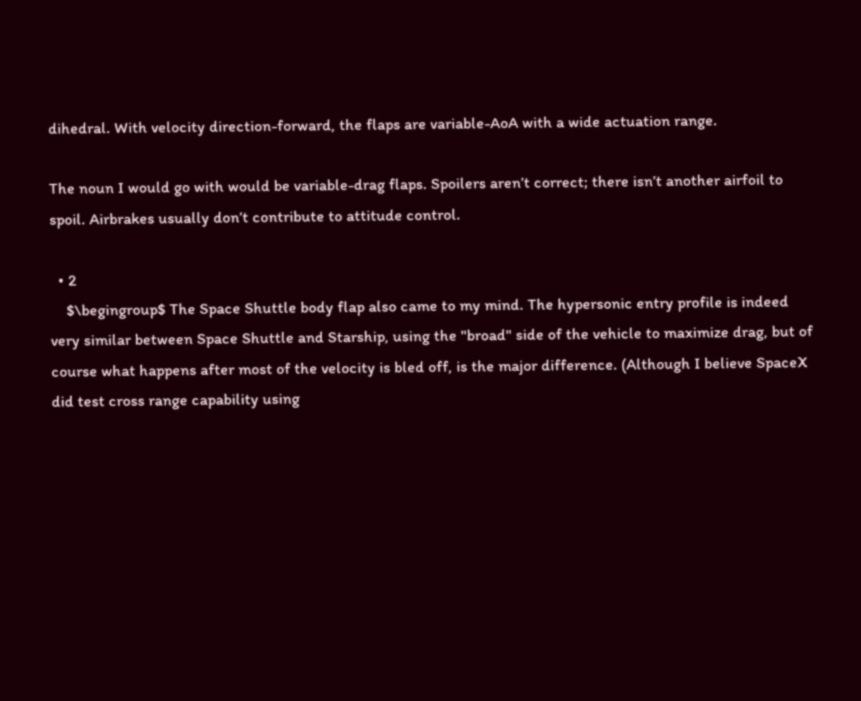dihedral. With velocity direction-forward, the flaps are variable-AoA with a wide actuation range.

The noun I would go with would be variable-drag flaps. Spoilers aren’t correct; there isn’t another airfoil to spoil. Airbrakes usually don’t contribute to attitude control.

  • 2
    $\begingroup$ The Space Shuttle body flap also came to my mind. The hypersonic entry profile is indeed very similar between Space Shuttle and Starship, using the "broad" side of the vehicle to maximize drag, but of course what happens after most of the velocity is bled off, is the major difference. (Although I believe SpaceX did test cross range capability using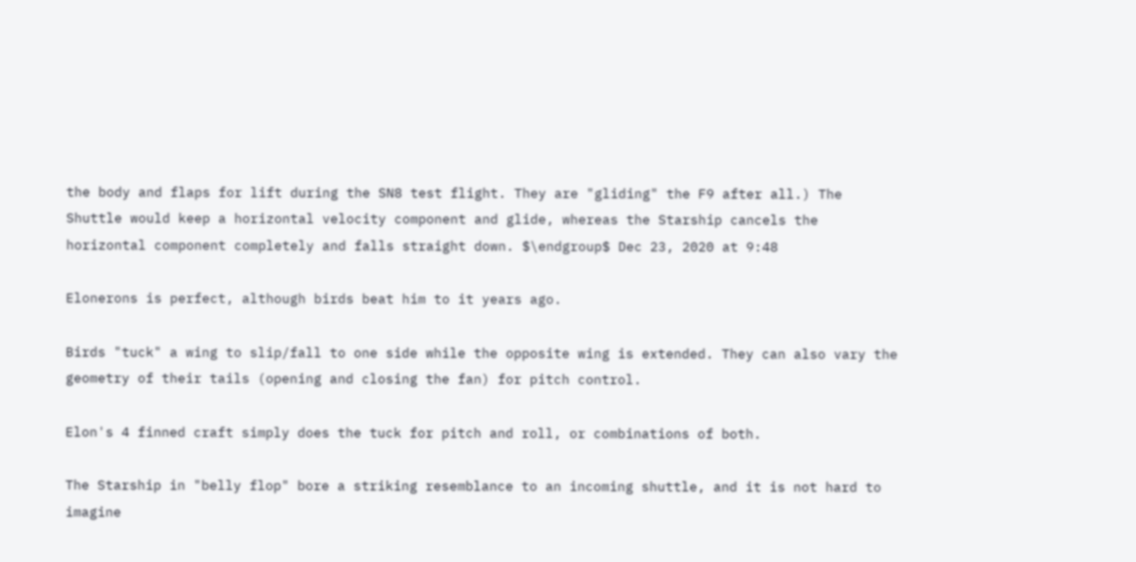the body and flaps for lift during the SN8 test flight. They are "gliding" the F9 after all.) The Shuttle would keep a horizontal velocity component and glide, whereas the Starship cancels the horizontal component completely and falls straight down. $\endgroup$ Dec 23, 2020 at 9:48

Elonerons is perfect, although birds beat him to it years ago.

Birds "tuck" a wing to slip/fall to one side while the opposite wing is extended. They can also vary the geometry of their tails (opening and closing the fan) for pitch control.

Elon's 4 finned craft simply does the tuck for pitch and roll, or combinations of both.

The Starship in "belly flop" bore a striking resemblance to an incoming shuttle, and it is not hard to imagine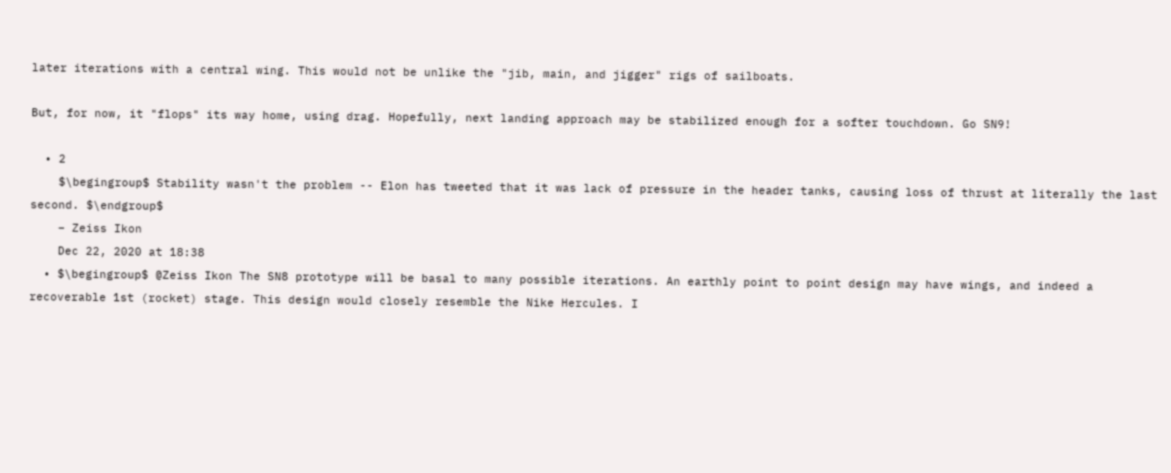later iterations with a central wing. This would not be unlike the "jib, main, and jigger" rigs of sailboats.

But, for now, it "flops" its way home, using drag. Hopefully, next landing approach may be stabilized enough for a softer touchdown. Go SN9!

  • 2
    $\begingroup$ Stability wasn't the problem -- Elon has tweeted that it was lack of pressure in the header tanks, causing loss of thrust at literally the last second. $\endgroup$
    – Zeiss Ikon
    Dec 22, 2020 at 18:38
  • $\begingroup$ @Zeiss Ikon The SN8 prototype will be basal to many possible iterations. An earthly point to point design may have wings, and indeed a recoverable 1st (rocket) stage. This design would closely resemble the Nike Hercules. I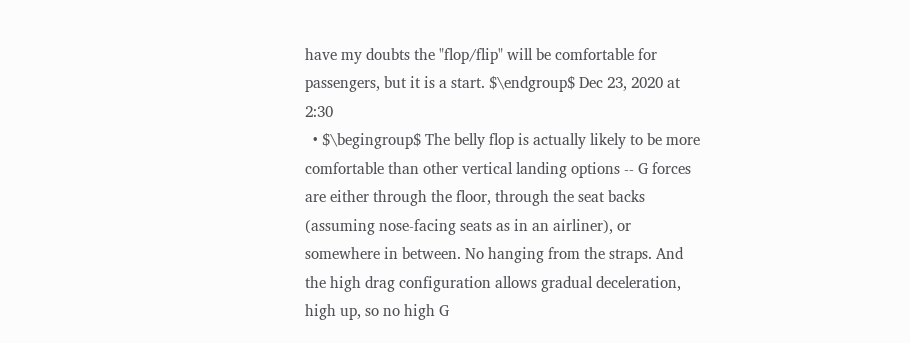have my doubts the "flop/flip" will be comfortable for passengers, but it is a start. $\endgroup$ Dec 23, 2020 at 2:30
  • $\begingroup$ The belly flop is actually likely to be more comfortable than other vertical landing options -- G forces are either through the floor, through the seat backs (assuming nose-facing seats as in an airliner), or somewhere in between. No hanging from the straps. And the high drag configuration allows gradual deceleration, high up, so no high G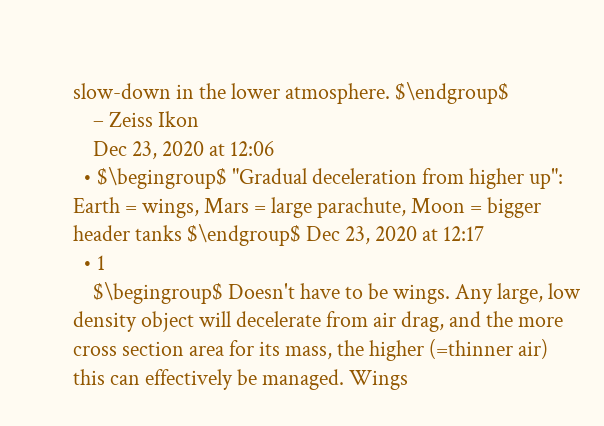slow-down in the lower atmosphere. $\endgroup$
    – Zeiss Ikon
    Dec 23, 2020 at 12:06
  • $\begingroup$ "Gradual deceleration from higher up": Earth = wings, Mars = large parachute, Moon = bigger header tanks $\endgroup$ Dec 23, 2020 at 12:17
  • 1
    $\begingroup$ Doesn't have to be wings. Any large, low density object will decelerate from air drag, and the more cross section area for its mass, the higher (=thinner air) this can effectively be managed. Wings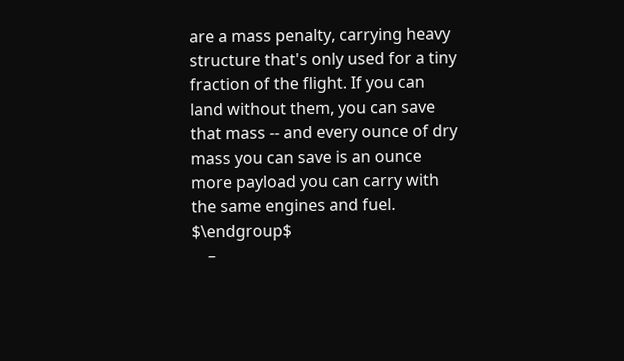are a mass penalty, carrying heavy structure that's only used for a tiny fraction of the flight. If you can land without them, you can save that mass -- and every ounce of dry mass you can save is an ounce more payload you can carry with the same engines and fuel. $\endgroup$
    –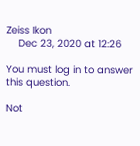Zeiss Ikon
    Dec 23, 2020 at 12:26

You must log in to answer this question.

Not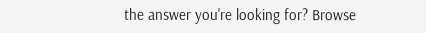the answer you're looking for? Browse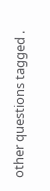other questions tagged .